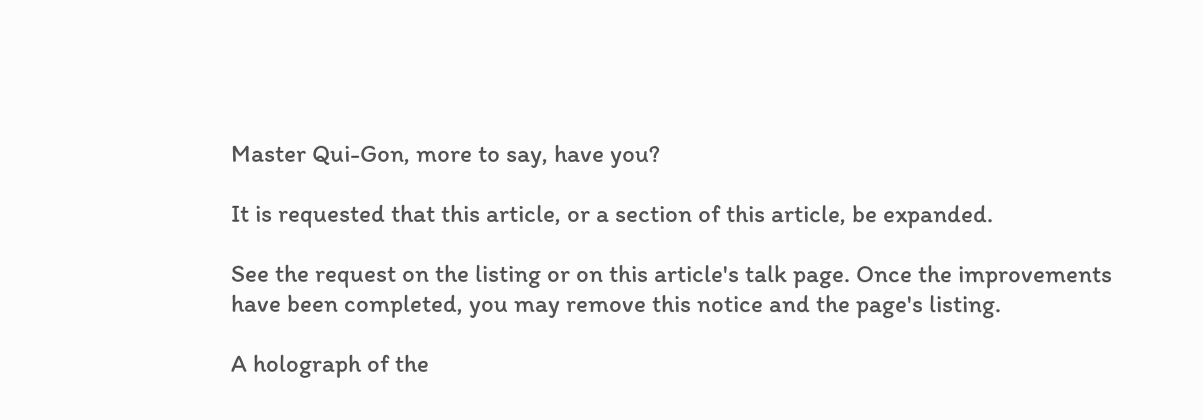Master Qui-Gon, more to say, have you?

It is requested that this article, or a section of this article, be expanded.

See the request on the listing or on this article's talk page. Once the improvements have been completed, you may remove this notice and the page's listing.

A holograph of the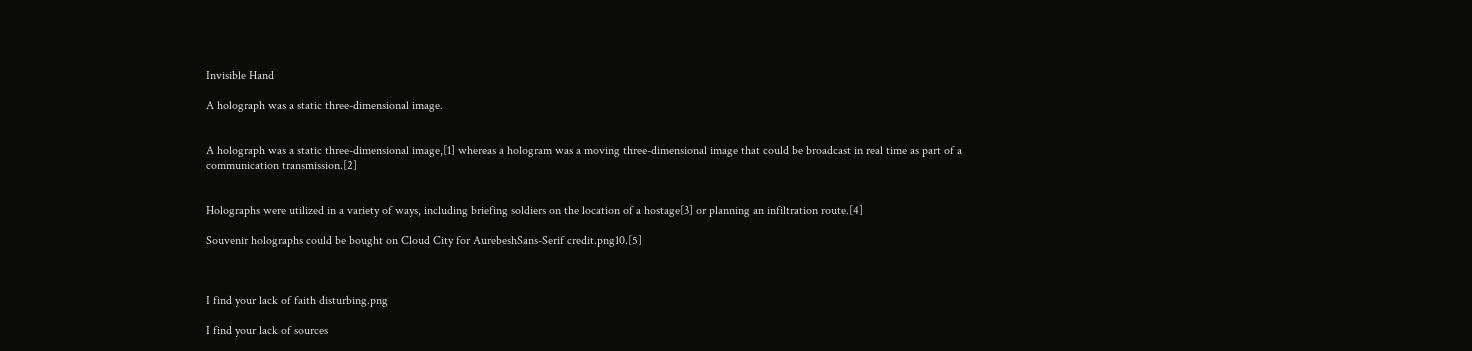Invisible Hand

A holograph was a static three-dimensional image.


A holograph was a static three-dimensional image,[1] whereas a hologram was a moving three-dimensional image that could be broadcast in real time as part of a communication transmission.[2]


Holographs were utilized in a variety of ways, including briefing soldiers on the location of a hostage[3] or planning an infiltration route.[4]

Souvenir holographs could be bought on Cloud City for AurebeshSans-Serif credit.png10.[5]



I find your lack of faith disturbing.png

I find your lack of sources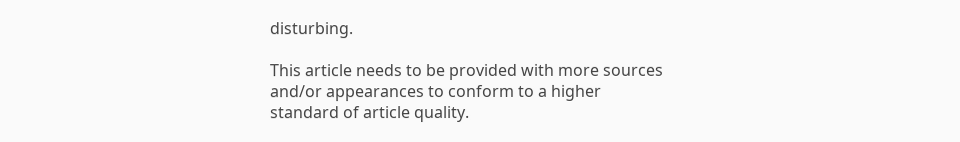disturbing.

This article needs to be provided with more sources and/or appearances to conform to a higher standard of article quality.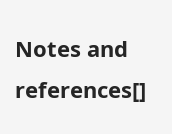Notes and references[]